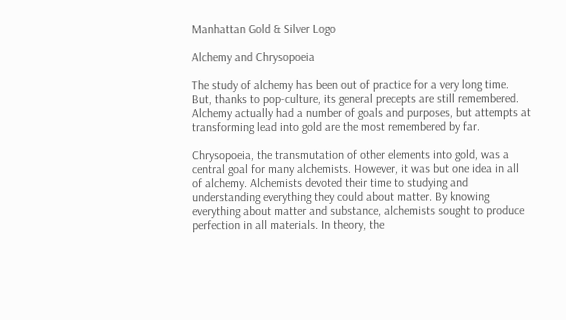Manhattan Gold & Silver Logo

Alchemy and Chrysopoeia

The study of alchemy has been out of practice for a very long time. But, thanks to pop-culture, its general precepts are still remembered. Alchemy actually had a number of goals and purposes, but attempts at transforming lead into gold are the most remembered by far.

Chrysopoeia, the transmutation of other elements into gold, was a central goal for many alchemists. However, it was but one idea in all of alchemy. Alchemists devoted their time to studying and understanding everything they could about matter. By knowing everything about matter and substance, alchemists sought to produce perfection in all materials. In theory, the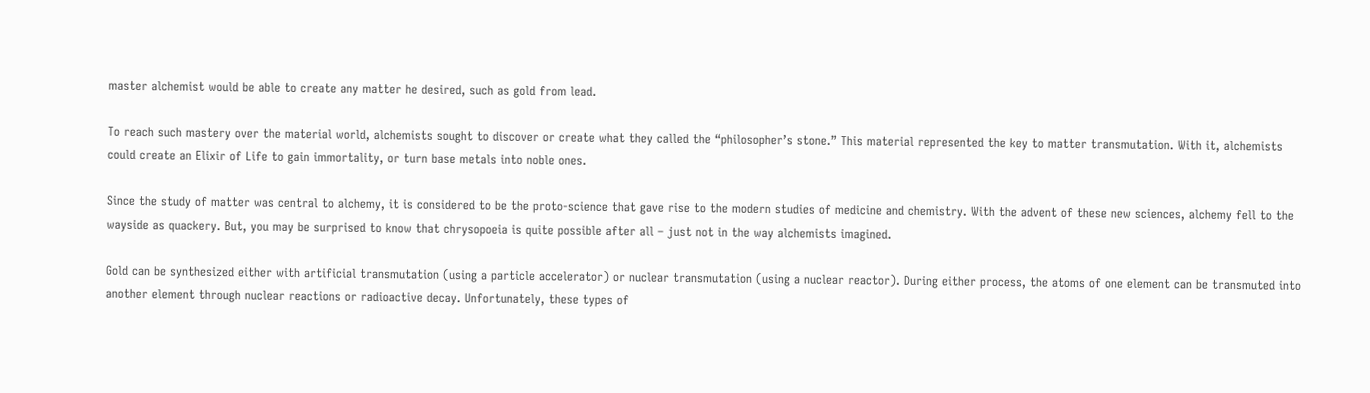master alchemist would be able to create any matter he desired, such as gold from lead.

To reach such mastery over the material world, alchemists sought to discover or create what they called the “philosopher’s stone.” This material represented the key to matter transmutation. With it, alchemists could create an Elixir of Life to gain immortality, or turn base metals into noble ones.

Since the study of matter was central to alchemy, it is considered to be the proto-science that gave rise to the modern studies of medicine and chemistry. With the advent of these new sciences, alchemy fell to the wayside as quackery. But, you may be surprised to know that chrysopoeia is quite possible after all – just not in the way alchemists imagined.

Gold can be synthesized either with artificial transmutation (using a particle accelerator) or nuclear transmutation (using a nuclear reactor). During either process, the atoms of one element can be transmuted into another element through nuclear reactions or radioactive decay. Unfortunately, these types of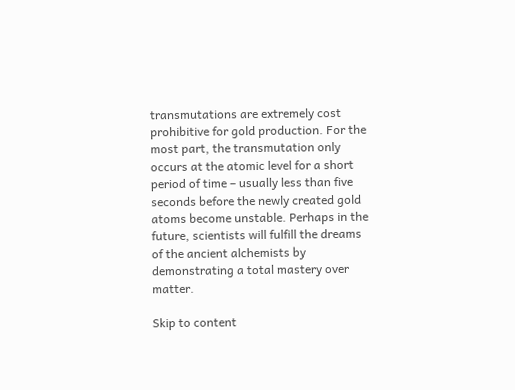transmutations are extremely cost prohibitive for gold production. For the most part, the transmutation only occurs at the atomic level for a short period of time – usually less than five seconds before the newly created gold atoms become unstable. Perhaps in the future, scientists will fulfill the dreams of the ancient alchemists by demonstrating a total mastery over matter.

Skip to content